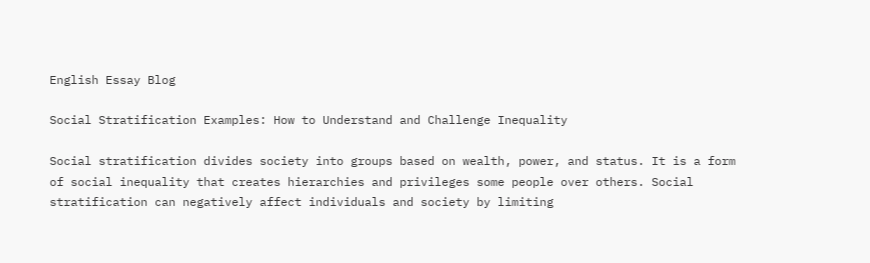English Essay Blog

Social Stratification Examples: How to Understand and Challenge Inequality

Social stratification divides society into groups based on wealth, power, and status. It is a form of social inequality that creates hierarchies and privileges some people over others. Social stratification can negatively affect individuals and society by limiting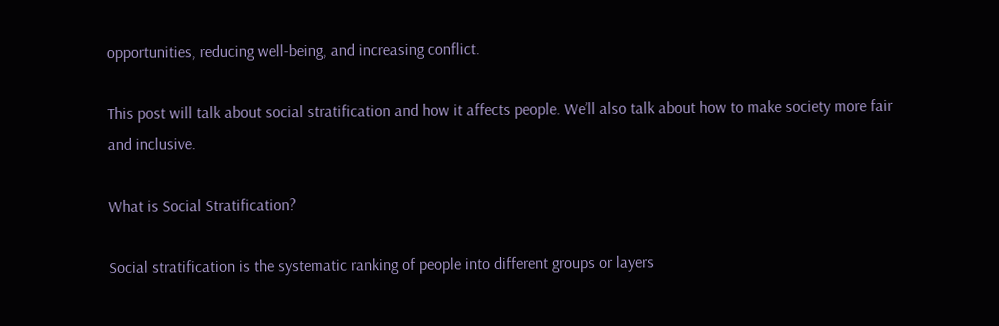opportunities, reducing well-being, and increasing conflict.

This post will talk about social stratification and how it affects people. We’ll also talk about how to make society more fair and inclusive.

What is Social Stratification?

Social stratification is the systematic ranking of people into different groups or layers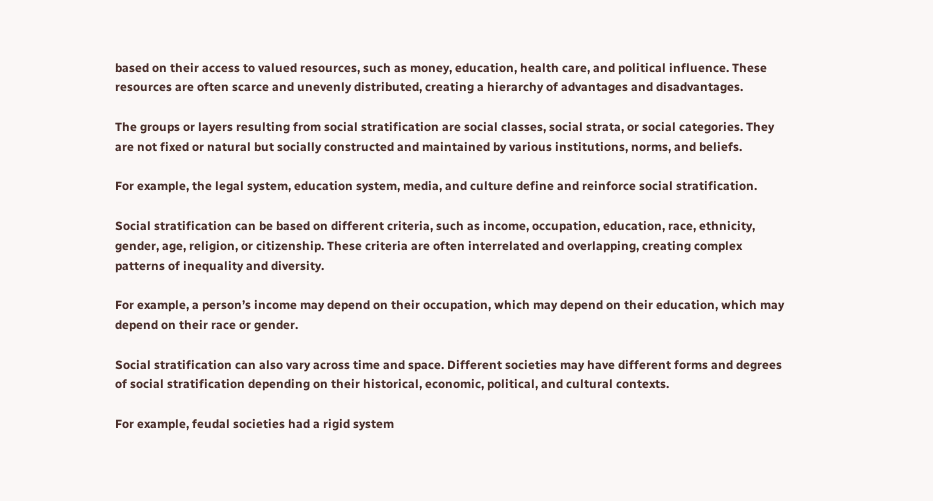based on their access to valued resources, such as money, education, health care, and political influence. These resources are often scarce and unevenly distributed, creating a hierarchy of advantages and disadvantages.

The groups or layers resulting from social stratification are social classes, social strata, or social categories. They are not fixed or natural but socially constructed and maintained by various institutions, norms, and beliefs.

For example, the legal system, education system, media, and culture define and reinforce social stratification.

Social stratification can be based on different criteria, such as income, occupation, education, race, ethnicity, gender, age, religion, or citizenship. These criteria are often interrelated and overlapping, creating complex patterns of inequality and diversity.

For example, a person’s income may depend on their occupation, which may depend on their education, which may depend on their race or gender.

Social stratification can also vary across time and space. Different societies may have different forms and degrees of social stratification depending on their historical, economic, political, and cultural contexts.

For example, feudal societies had a rigid system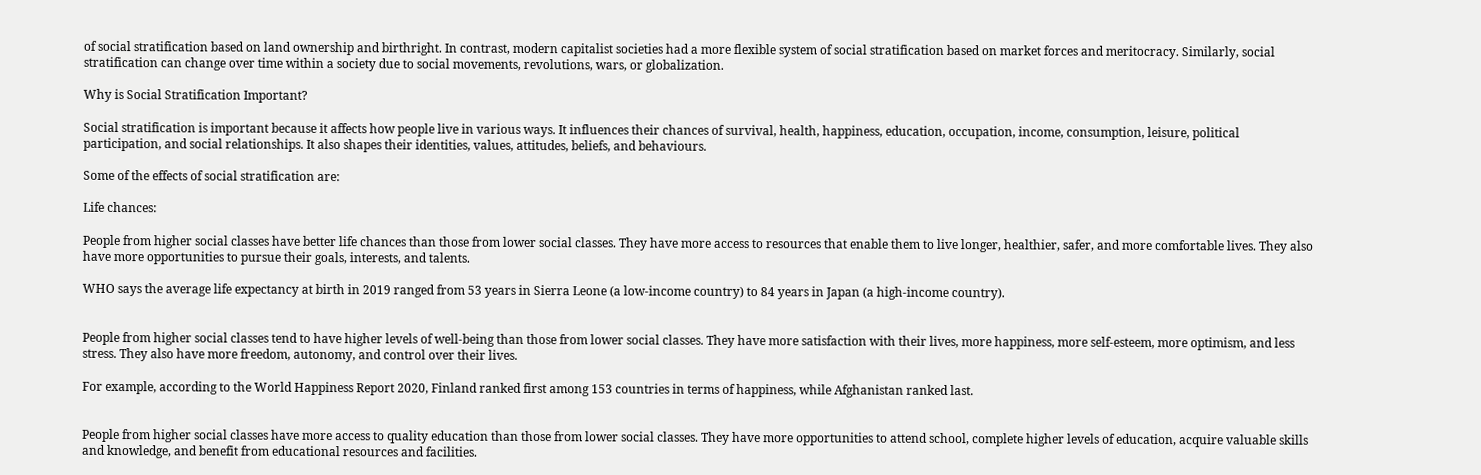of social stratification based on land ownership and birthright. In contrast, modern capitalist societies had a more flexible system of social stratification based on market forces and meritocracy. Similarly, social stratification can change over time within a society due to social movements, revolutions, wars, or globalization.

Why is Social Stratification Important?

Social stratification is important because it affects how people live in various ways. It influences their chances of survival, health, happiness, education, occupation, income, consumption, leisure, political participation, and social relationships. It also shapes their identities, values, attitudes, beliefs, and behaviours.

Some of the effects of social stratification are:

Life chances:

People from higher social classes have better life chances than those from lower social classes. They have more access to resources that enable them to live longer, healthier, safer, and more comfortable lives. They also have more opportunities to pursue their goals, interests, and talents.

WHO says the average life expectancy at birth in 2019 ranged from 53 years in Sierra Leone (a low-income country) to 84 years in Japan (a high-income country).


People from higher social classes tend to have higher levels of well-being than those from lower social classes. They have more satisfaction with their lives, more happiness, more self-esteem, more optimism, and less stress. They also have more freedom, autonomy, and control over their lives.

For example, according to the World Happiness Report 2020, Finland ranked first among 153 countries in terms of happiness, while Afghanistan ranked last.


People from higher social classes have more access to quality education than those from lower social classes. They have more opportunities to attend school, complete higher levels of education, acquire valuable skills and knowledge, and benefit from educational resources and facilities.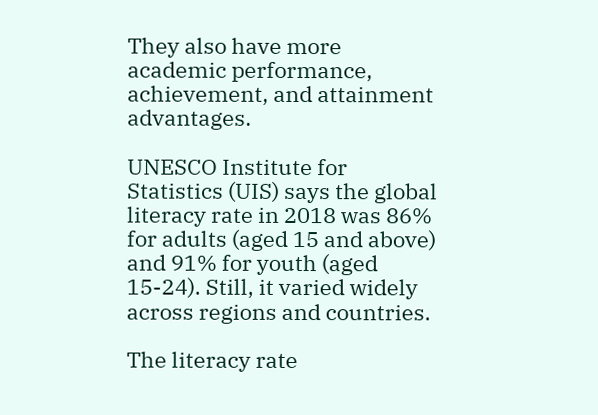They also have more academic performance, achievement, and attainment advantages.

UNESCO Institute for Statistics (UIS) says the global literacy rate in 2018 was 86% for adults (aged 15 and above) and 91% for youth (aged 15-24). Still, it varied widely across regions and countries.

The literacy rate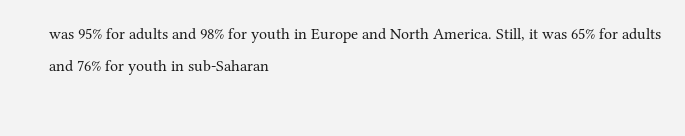was 95% for adults and 98% for youth in Europe and North America. Still, it was 65% for adults and 76% for youth in sub-Saharan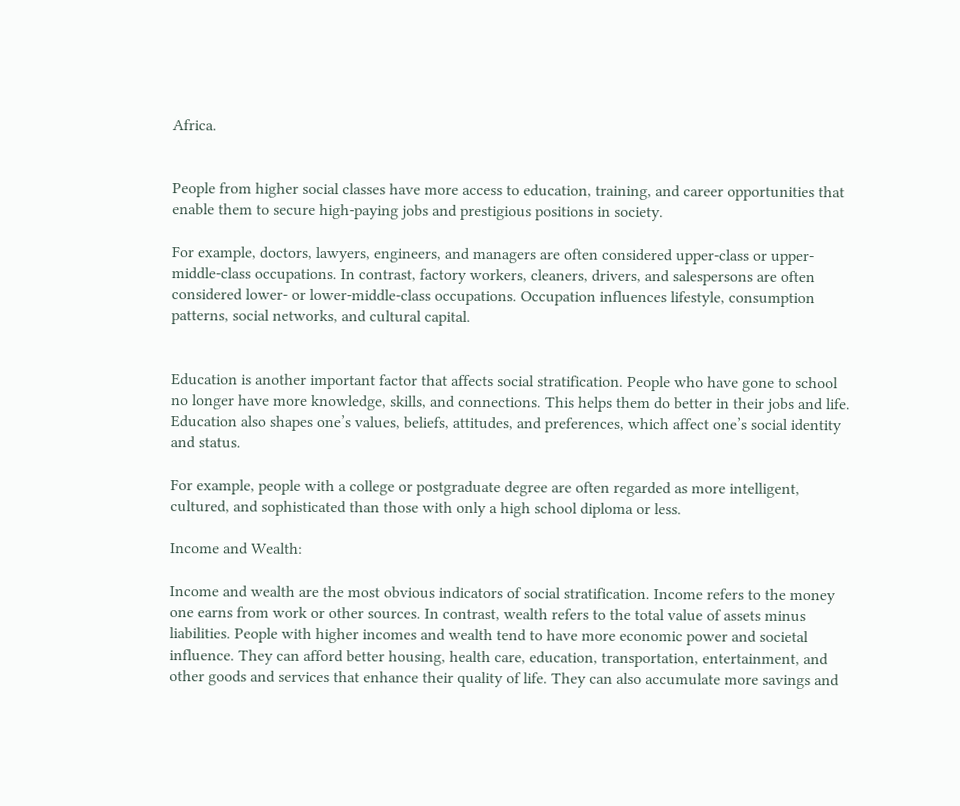Africa.


People from higher social classes have more access to education, training, and career opportunities that enable them to secure high-paying jobs and prestigious positions in society.

For example, doctors, lawyers, engineers, and managers are often considered upper-class or upper-middle-class occupations. In contrast, factory workers, cleaners, drivers, and salespersons are often considered lower- or lower-middle-class occupations. Occupation influences lifestyle, consumption patterns, social networks, and cultural capital.


Education is another important factor that affects social stratification. People who have gone to school no longer have more knowledge, skills, and connections. This helps them do better in their jobs and life. Education also shapes one’s values, beliefs, attitudes, and preferences, which affect one’s social identity and status.

For example, people with a college or postgraduate degree are often regarded as more intelligent, cultured, and sophisticated than those with only a high school diploma or less.

Income and Wealth:

Income and wealth are the most obvious indicators of social stratification. Income refers to the money one earns from work or other sources. In contrast, wealth refers to the total value of assets minus liabilities. People with higher incomes and wealth tend to have more economic power and societal influence. They can afford better housing, health care, education, transportation, entertainment, and other goods and services that enhance their quality of life. They can also accumulate more savings and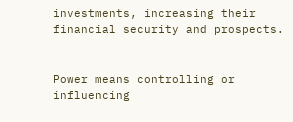investments, increasing their financial security and prospects.


Power means controlling or influencing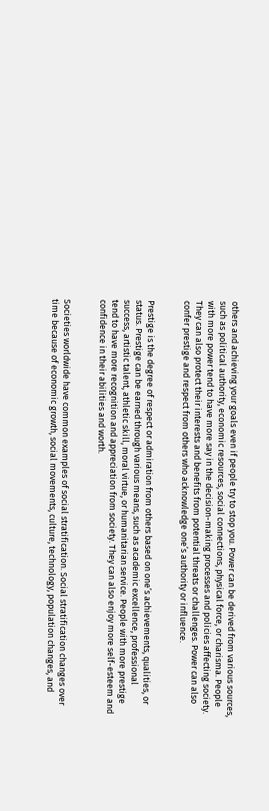others and achieving your goals even if people try to stop you. Power can be derived from various sources, such as political authority, economic resources, social connections, physical force, or charisma. People with more power tend to have more say in the decision-making processes and policies affecting society. They can also protect their interests and benefits from potential threats or challenges. Power can also confer prestige and respect from others who acknowledge one’s authority or influence.


Prestige is the degree of respect or admiration from others based on one’s achievements, qualities, or status. Prestige can be earned through various means, such as academic excellence, professional success, artistic talent, athletic skill, moral virtue, or humanitarian service. People with more prestige tend to have more recognition and appreciation from society. They can also enjoy more self-esteem and confidence in their abilities and worth.


Societies worldwide have common examples of social stratification. Social stratification changes over time because of economic growth, social movements, culture, technology, population changes, and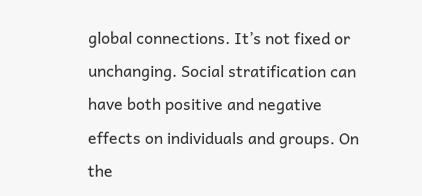global connections. It’s not fixed or unchanging. Social stratification can have both positive and negative effects on individuals and groups. On the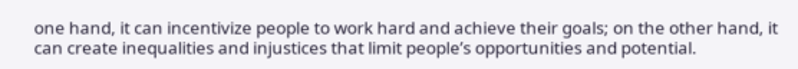one hand, it can incentivize people to work hard and achieve their goals; on the other hand, it can create inequalities and injustices that limit people’s opportunities and potential.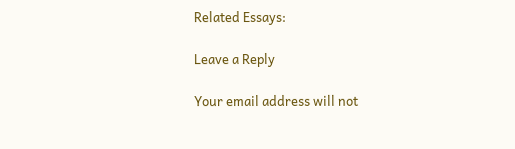Related Essays:

Leave a Reply

Your email address will not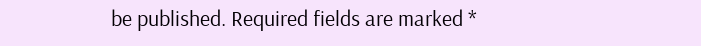be published. Required fields are marked *